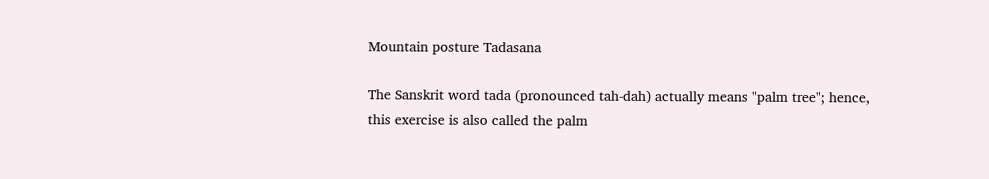Mountain posture Tadasana

The Sanskrit word tada (pronounced tah-dah) actually means "palm tree"; hence, this exercise is also called the palm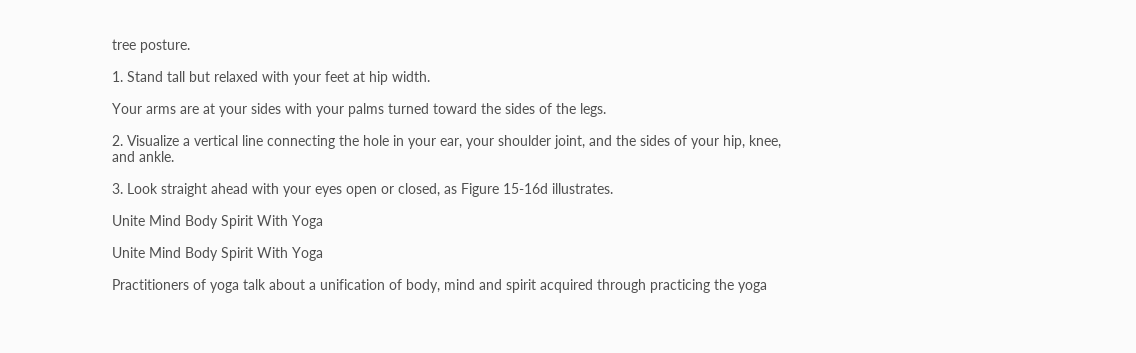tree posture.

1. Stand tall but relaxed with your feet at hip width.

Your arms are at your sides with your palms turned toward the sides of the legs.

2. Visualize a vertical line connecting the hole in your ear, your shoulder joint, and the sides of your hip, knee, and ankle.

3. Look straight ahead with your eyes open or closed, as Figure 15-16d illustrates.

Unite Mind Body Spirit With Yoga

Unite Mind Body Spirit With Yoga

Practitioners of yoga talk about a unification of body, mind and spirit acquired through practicing the yoga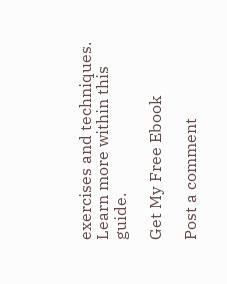exercises and techniques. Learn more within this guide.

Get My Free Ebook

Post a comment